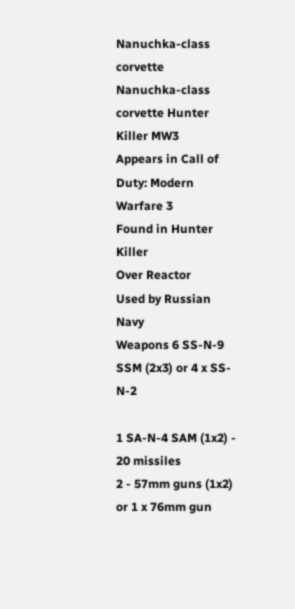Nanuchka-class corvette
Nanuchka-class corvette Hunter Killer MW3
Appears in Call of Duty: Modern Warfare 3
Found in Hunter Killer
Over Reactor
Used by Russian Navy
Weapons 6 SS-N-9 SSM (2x3) or 4 x SS-N-2

1 SA-N-4 SAM (1x2) - 20 missiles
2 - 57mm guns (1x2) or 1 x 76mm gun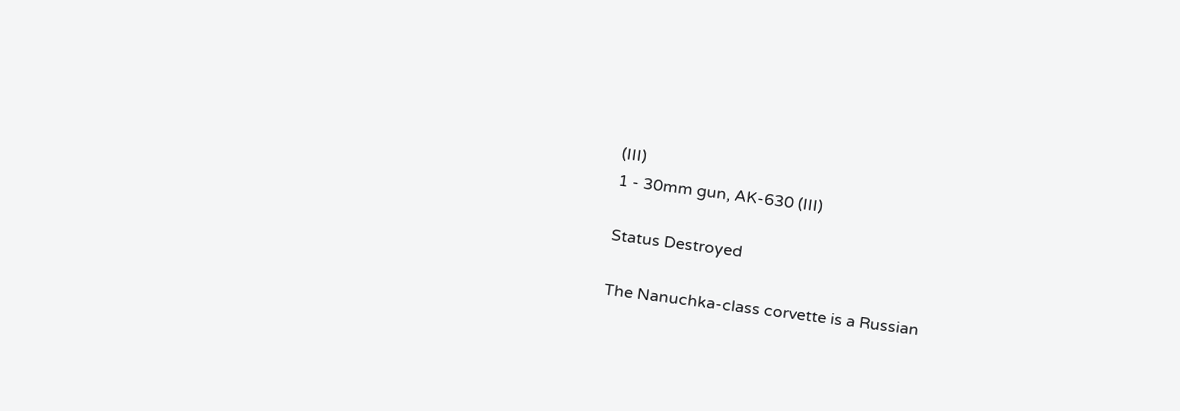(III)
1 - 30mm gun, AK-630 (III)

Status Destroyed

The Nanuchka-class corvette is a Russian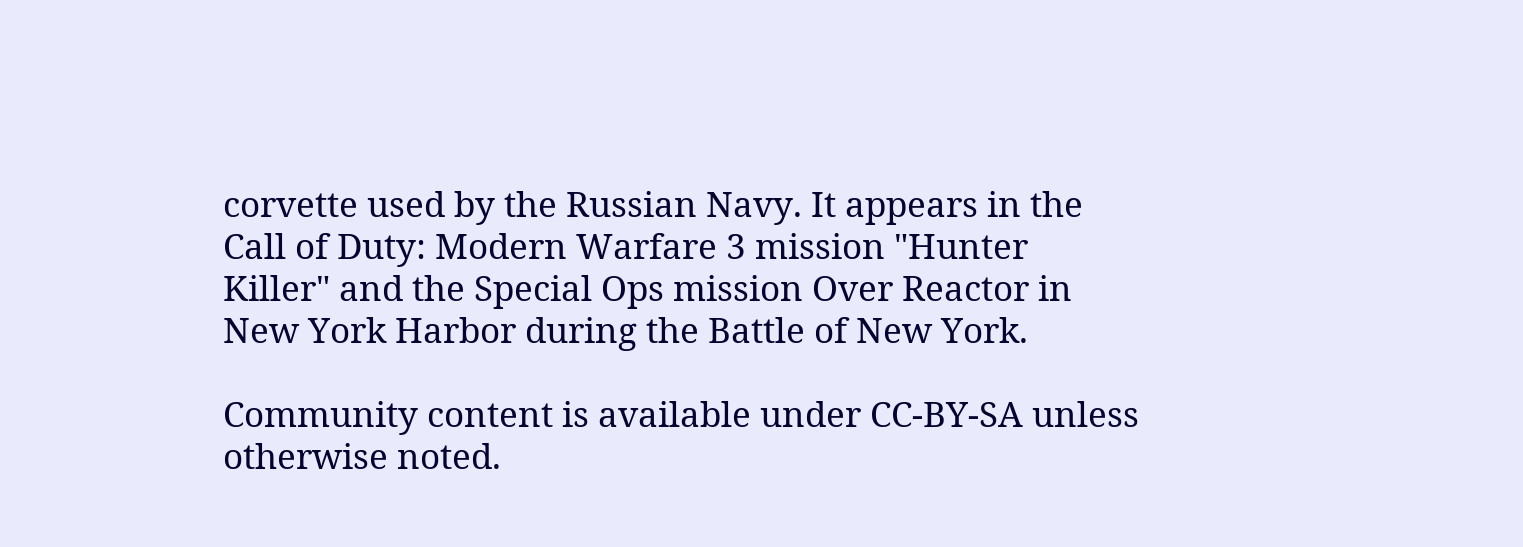corvette used by the Russian Navy. It appears in the Call of Duty: Modern Warfare 3 mission "Hunter Killer" and the Special Ops mission Over Reactor in New York Harbor during the Battle of New York.

Community content is available under CC-BY-SA unless otherwise noted.